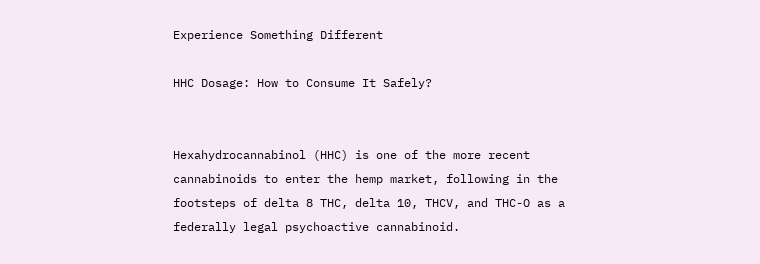Experience Something Different

HHC Dosage: How to Consume It Safely?


Hexahydrocannabinol (HHC) is one of the more recent cannabinoids to enter the hemp market, following in the footsteps of delta 8 THC, delta 10, THCV, and THC-O as a federally legal psychoactive cannabinoid.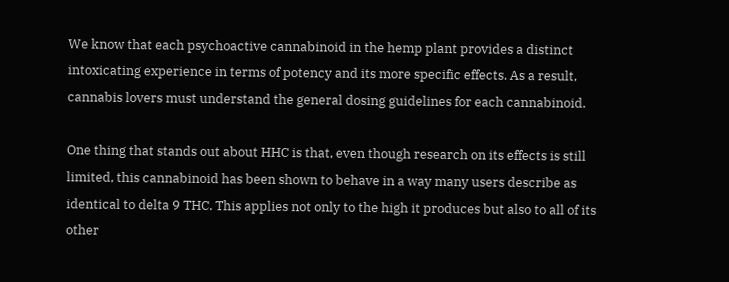We know that each psychoactive cannabinoid in the hemp plant provides a distinct intoxicating experience in terms of potency and its more specific effects. As a result, cannabis lovers must understand the general dosing guidelines for each cannabinoid.

One thing that stands out about HHC is that, even though research on its effects is still limited, this cannabinoid has been shown to behave in a way many users describe as identical to delta 9 THC. This applies not only to the high it produces but also to all of its other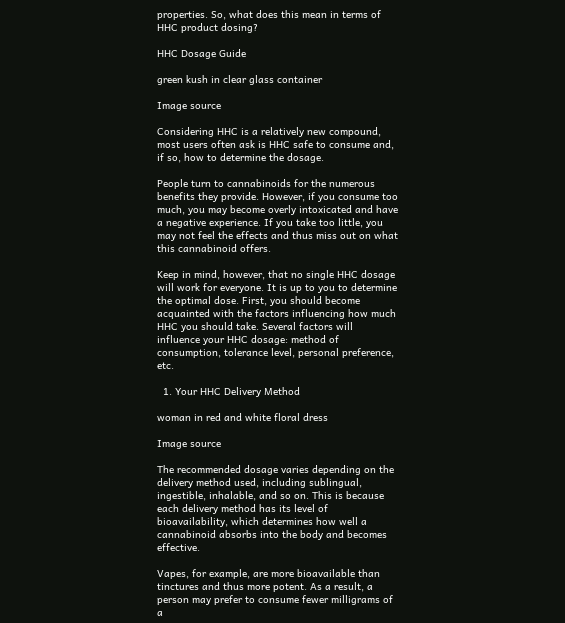properties. So, what does this mean in terms of HHC product dosing?

HHC Dosage Guide

green kush in clear glass container

Image source

Considering HHC is a relatively new compound, most users often ask is HHC safe to consume and, if so, how to determine the dosage.

People turn to cannabinoids for the numerous benefits they provide. However, if you consume too much, you may become overly intoxicated and have a negative experience. If you take too little, you may not feel the effects and thus miss out on what this cannabinoid offers.

Keep in mind, however, that no single HHC dosage will work for everyone. It is up to you to determine the optimal dose. First, you should become acquainted with the factors influencing how much HHC you should take. Several factors will influence your HHC dosage: method of consumption, tolerance level, personal preference, etc.

  1. Your HHC Delivery Method

woman in red and white floral dress

Image source

The recommended dosage varies depending on the delivery method used, including sublingual, ingestible, inhalable, and so on. This is because each delivery method has its level of bioavailability, which determines how well a cannabinoid absorbs into the body and becomes effective.

Vapes, for example, are more bioavailable than tinctures and thus more potent. As a result, a person may prefer to consume fewer milligrams of a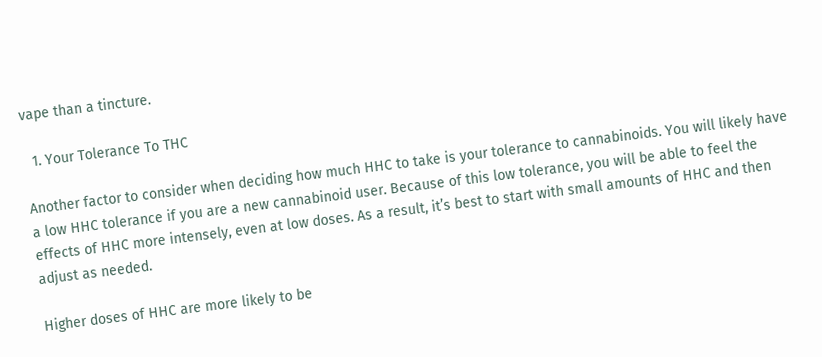vape than a tincture.

  1. Your Tolerance To THC

Another factor to consider when deciding how much HHC to take is your tolerance to cannabinoids. You will likely have a low HHC tolerance if you are a new cannabinoid user. Because of this low tolerance, you will be able to feel the effects of HHC more intensely, even at low doses. As a result, it’s best to start with small amounts of HHC and then adjust as needed.

Higher doses of HHC are more likely to be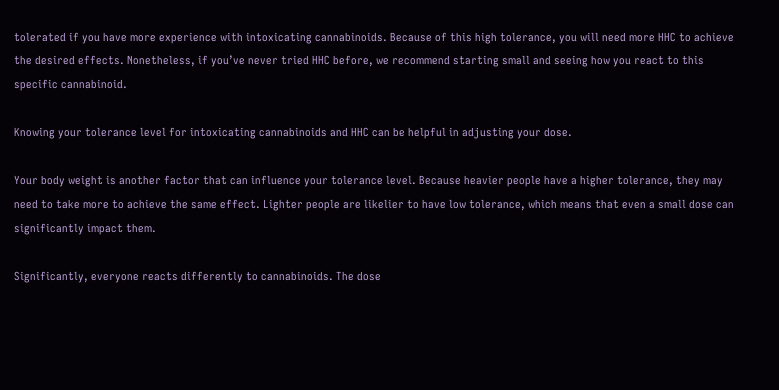tolerated if you have more experience with intoxicating cannabinoids. Because of this high tolerance, you will need more HHC to achieve the desired effects. Nonetheless, if you’ve never tried HHC before, we recommend starting small and seeing how you react to this specific cannabinoid.

Knowing your tolerance level for intoxicating cannabinoids and HHC can be helpful in adjusting your dose.

Your body weight is another factor that can influence your tolerance level. Because heavier people have a higher tolerance, they may need to take more to achieve the same effect. Lighter people are likelier to have low tolerance, which means that even a small dose can significantly impact them.

Significantly, everyone reacts differently to cannabinoids. The dose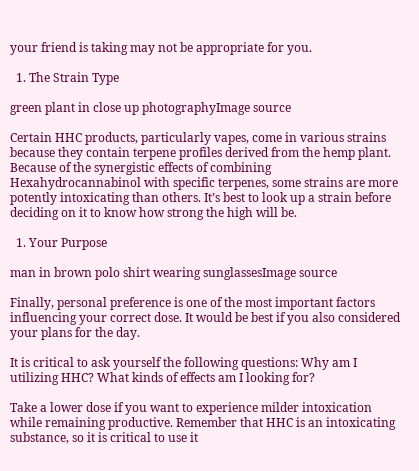your friend is taking may not be appropriate for you.

  1. The Strain Type

green plant in close up photographyImage source

Certain HHC products, particularly vapes, come in various strains because they contain terpene profiles derived from the hemp plant. Because of the synergistic effects of combining Hexahydrocannabinol with specific terpenes, some strains are more potently intoxicating than others. It’s best to look up a strain before deciding on it to know how strong the high will be.

  1. Your Purpose

man in brown polo shirt wearing sunglassesImage source

Finally, personal preference is one of the most important factors influencing your correct dose. It would be best if you also considered your plans for the day.

It is critical to ask yourself the following questions: Why am I utilizing HHC? What kinds of effects am I looking for?

Take a lower dose if you want to experience milder intoxication while remaining productive. Remember that HHC is an intoxicating substance, so it is critical to use it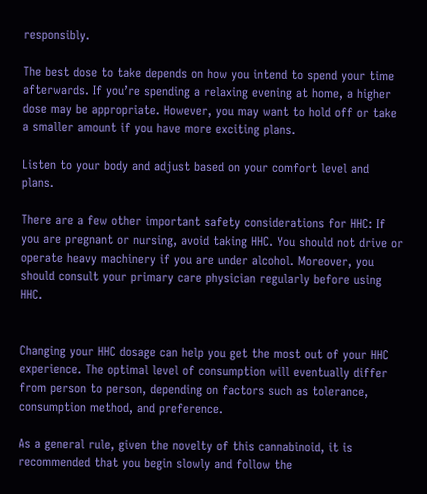responsibly.

The best dose to take depends on how you intend to spend your time afterwards. If you’re spending a relaxing evening at home, a higher dose may be appropriate. However, you may want to hold off or take a smaller amount if you have more exciting plans.

Listen to your body and adjust based on your comfort level and plans.

There are a few other important safety considerations for HHC: If you are pregnant or nursing, avoid taking HHC. You should not drive or operate heavy machinery if you are under alcohol. Moreover, you should consult your primary care physician regularly before using HHC.


Changing your HHC dosage can help you get the most out of your HHC experience. The optimal level of consumption will eventually differ from person to person, depending on factors such as tolerance, consumption method, and preference.

As a general rule, given the novelty of this cannabinoid, it is recommended that you begin slowly and follow the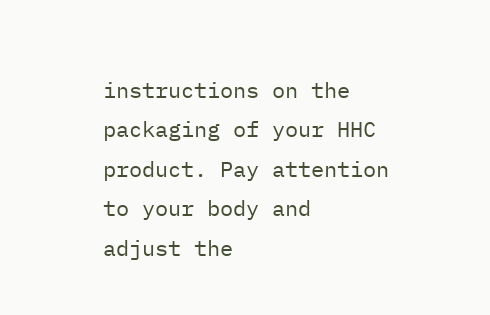instructions on the packaging of your HHC product. Pay attention to your body and adjust the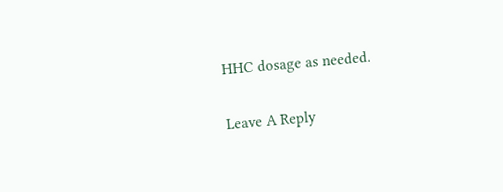HHC dosage as needed.

Leave A Reply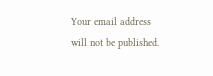Your email address will not be published.